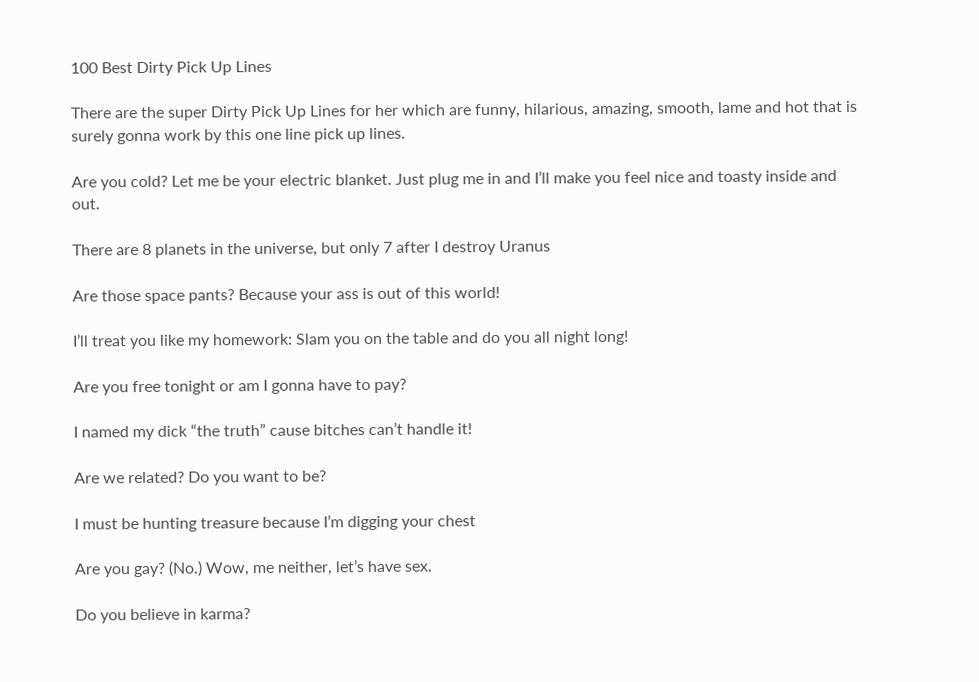100 Best Dirty Pick Up Lines

There are the super Dirty Pick Up Lines for her which are funny, hilarious, amazing, smooth, lame and hot that is surely gonna work by this one line pick up lines.

Are you cold? Let me be your electric blanket. Just plug me in and I’ll make you feel nice and toasty inside and out.

There are 8 planets in the universe, but only 7 after I destroy Uranus

Are those space pants? Because your ass is out of this world!

I’ll treat you like my homework: Slam you on the table and do you all night long!

Are you free tonight or am I gonna have to pay?

I named my dick “the truth” cause bitches can’t handle it!

Are we related? Do you want to be?

I must be hunting treasure because I’m digging your chest

Are you gay? (No.) Wow, me neither, let’s have sex.

Do you believe in karma?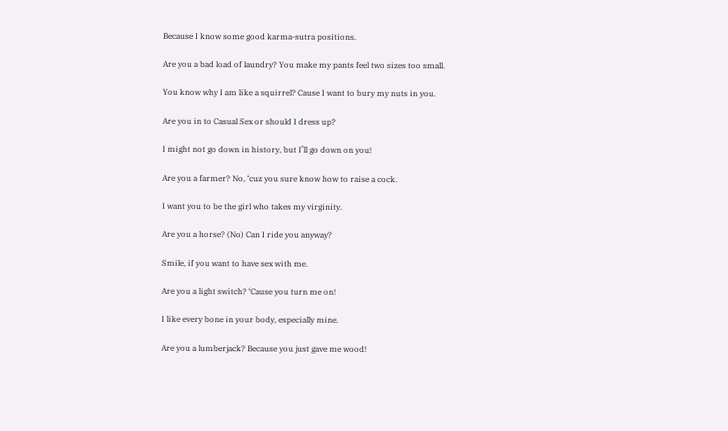Because I know some good karma-sutra positions.

Are you a bad load of laundry? You make my pants feel two sizes too small.

You know why I am like a squirrel? Cause I want to bury my nuts in you.

Are you in to Casual Sex or should I dress up?

I might not go down in history, but I’ll go down on you!

Are you a farmer? No, ‘cuz you sure know how to raise a cock.

I want you to be the girl who takes my virginity.

Are you a horse? (No) Can I ride you anyway?

Smile, if you want to have sex with me.

Are you a light switch? ‘Cause you turn me on!

I like every bone in your body, especially mine.

Are you a lumberjack? Because you just gave me wood!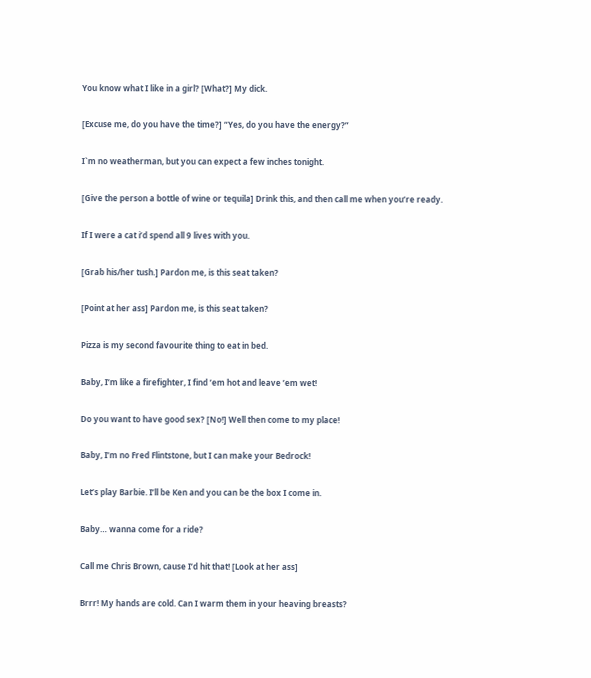You know what I like in a girl? [What?] My dick.

[Excuse me, do you have the time?] “Yes, do you have the energy?”

I`m no weatherman, but you can expect a few inches tonight.

[Give the person a bottle of wine or tequila] Drink this, and then call me when you’re ready.

If I were a cat i’d spend all 9 lives with you.

[Grab his/her tush.] Pardon me, is this seat taken?

[Point at her ass] Pardon me, is this seat taken?

Pizza is my second favourite thing to eat in bed.

Baby, I’m like a firefighter, I find ’em hot and leave ’em wet!

Do you want to have good sex? [No!] Well then come to my place!

Baby, I’m no Fred Flintstone, but I can make your Bedrock!

Let’s play Barbie. I’ll be Ken and you can be the box I come in.

Baby… wanna come for a ride?

Call me Chris Brown, cause I’d hit that! [Look at her ass]

Brrr! My hands are cold. Can I warm them in your heaving breasts?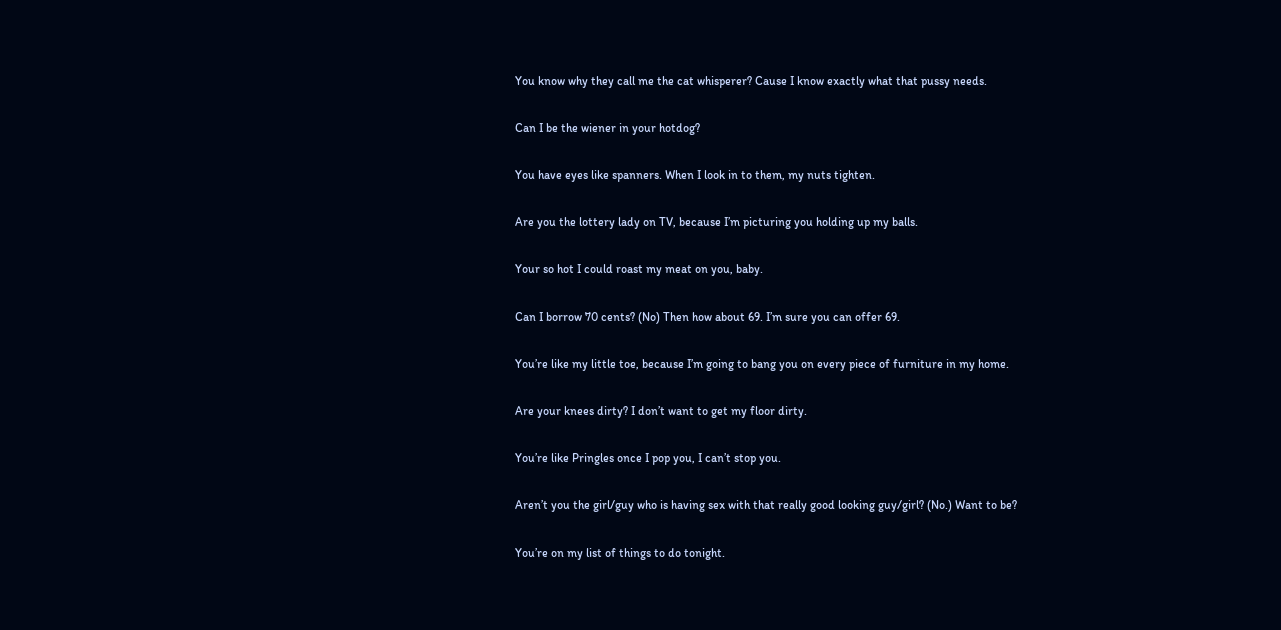You know why they call me the cat whisperer? Cause I know exactly what that pussy needs.

Can I be the wiener in your hotdog?

You have eyes like spanners. When I look in to them, my nuts tighten.

Are you the lottery lady on TV, because I’m picturing you holding up my balls.

Your so hot I could roast my meat on you, baby.

Can I borrow 70 cents? (No) Then how about 69. I’m sure you can offer 69.

You’re like my little toe, because I’m going to bang you on every piece of furniture in my home.

Are your knees dirty? I don’t want to get my floor dirty.

You’re like Pringles once I pop you, I can’t stop you.

Aren’t you the girl/guy who is having sex with that really good looking guy/girl? (No.) Want to be?

You’re on my list of things to do tonight.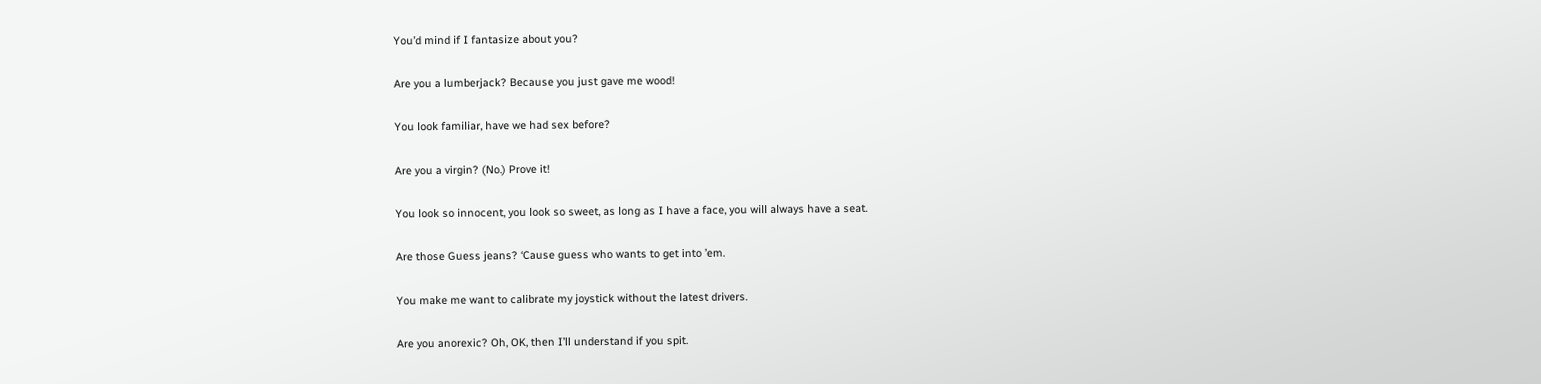You’d mind if I fantasize about you?

Are you a lumberjack? Because you just gave me wood!

You look familiar, have we had sex before?

Are you a virgin? (No.) Prove it!

You look so innocent, you look so sweet, as long as I have a face, you will always have a seat.

Are those Guess jeans? ‘Cause guess who wants to get into ’em.

You make me want to calibrate my joystick without the latest drivers.

Are you anorexic? Oh, OK, then I’ll understand if you spit.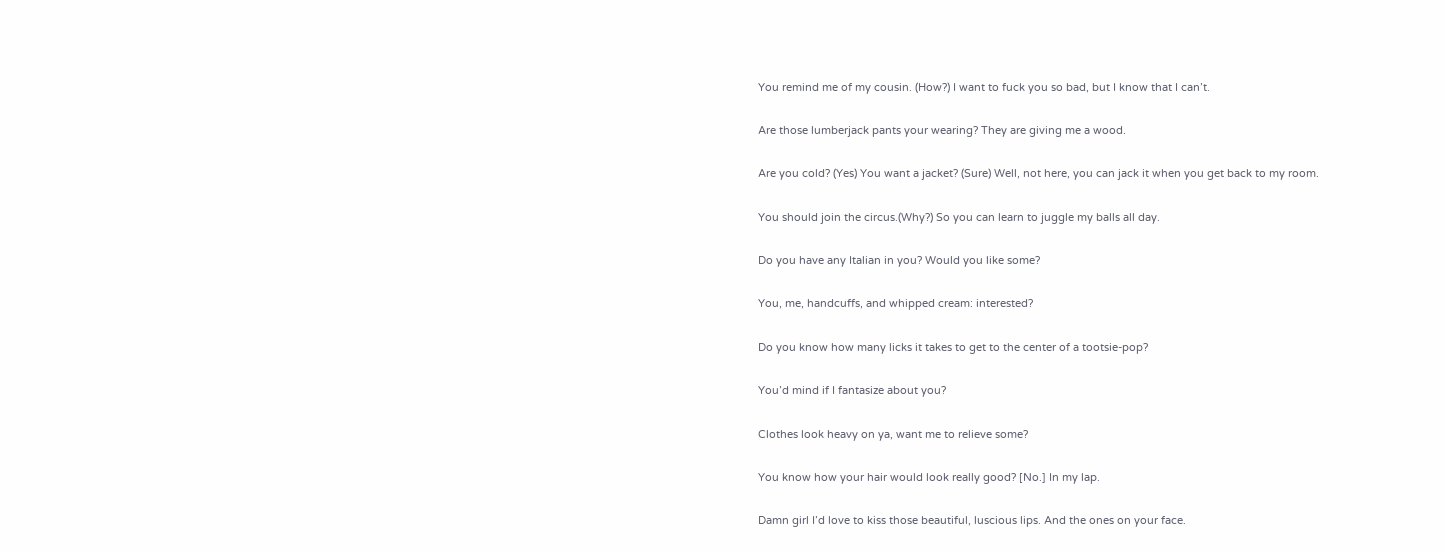You remind me of my cousin. (How?) I want to fuck you so bad, but I know that I can’t.

Are those lumberjack pants your wearing? They are giving me a wood.

Are you cold? (Yes) You want a jacket? (Sure) Well, not here, you can jack it when you get back to my room.

You should join the circus.(Why?) So you can learn to juggle my balls all day.

Do you have any Italian in you? Would you like some?

You, me, handcuffs, and whipped cream: interested?

Do you know how many licks it takes to get to the center of a tootsie-pop?

You’d mind if I fantasize about you?

Clothes look heavy on ya, want me to relieve some?

You know how your hair would look really good? [No.] In my lap.

Damn girl I’d love to kiss those beautiful, luscious lips. And the ones on your face.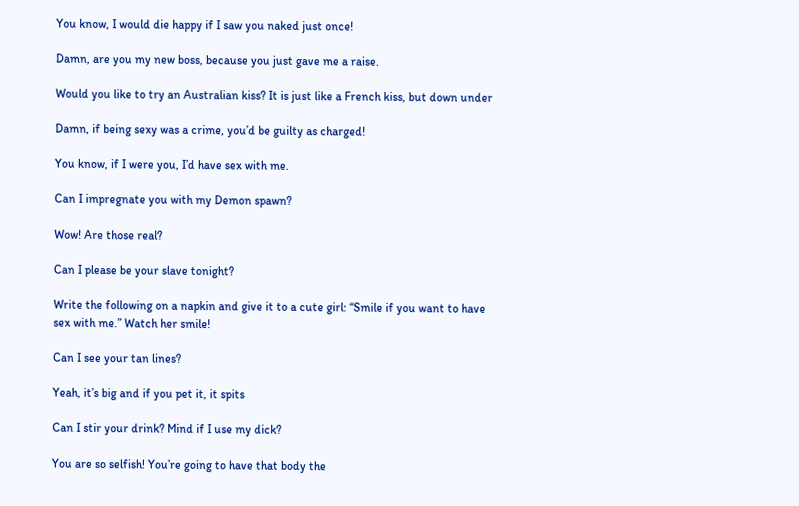You know, I would die happy if I saw you naked just once!

Damn, are you my new boss, because you just gave me a raise.

Would you like to try an Australian kiss? It is just like a French kiss, but down under

Damn, if being sexy was a crime, you’d be guilty as charged!

You know, if I were you, I’d have sex with me.

Can I impregnate you with my Demon spawn?

Wow! Are those real?

Can I please be your slave tonight?

Write the following on a napkin and give it to a cute girl: “Smile if you want to have sex with me.” Watch her smile!

Can I see your tan lines?

Yeah, it’s big and if you pet it, it spits

Can I stir your drink? Mind if I use my dick?

You are so selfish! You’re going to have that body the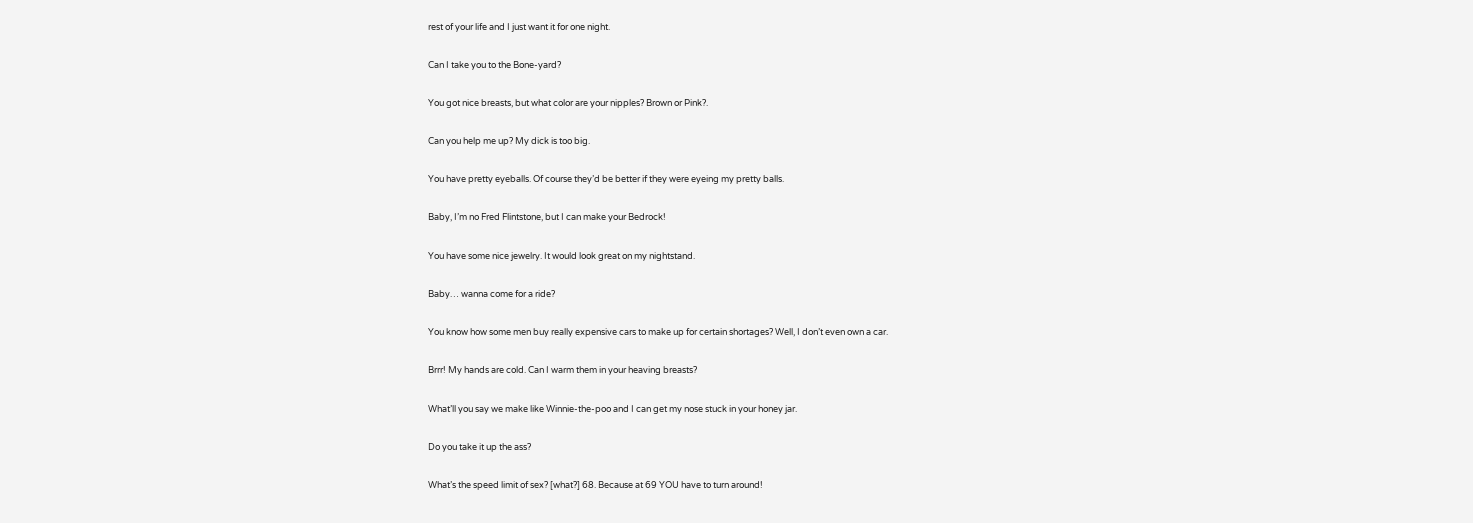rest of your life and I just want it for one night.

Can I take you to the Bone-yard?

You got nice breasts, but what color are your nipples? Brown or Pink?.

Can you help me up? My dick is too big.

You have pretty eyeballs. Of course they’d be better if they were eyeing my pretty balls.

Baby, I’m no Fred Flintstone, but I can make your Bedrock!

You have some nice jewelry. It would look great on my nightstand.

Baby… wanna come for a ride?

You know how some men buy really expensive cars to make up for certain shortages? Well, I don’t even own a car.

Brrr! My hands are cold. Can I warm them in your heaving breasts?

What’ll you say we make like Winnie-the-poo and I can get my nose stuck in your honey jar.

Do you take it up the ass?

What’s the speed limit of sex? [what?] 68. Because at 69 YOU have to turn around!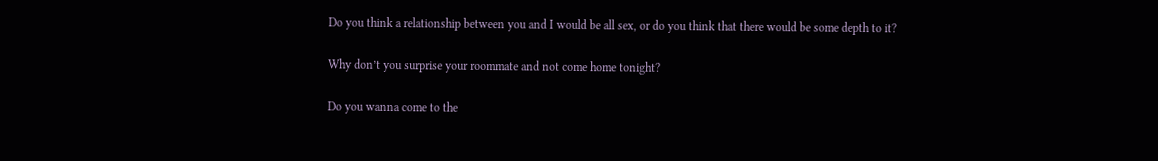Do you think a relationship between you and I would be all sex, or do you think that there would be some depth to it?

Why don’t you surprise your roommate and not come home tonight?

Do you wanna come to the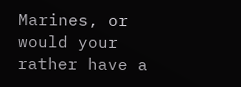Marines, or would your rather have a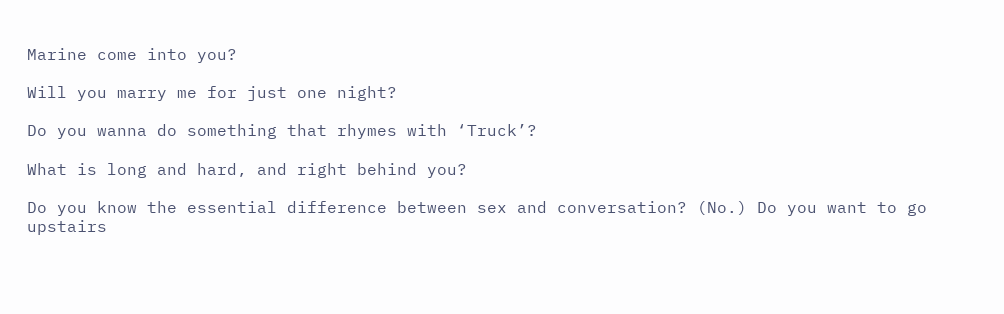Marine come into you?

Will you marry me for just one night?

Do you wanna do something that rhymes with ‘Truck’?

What is long and hard, and right behind you?

Do you know the essential difference between sex and conversation? (No.) Do you want to go upstairs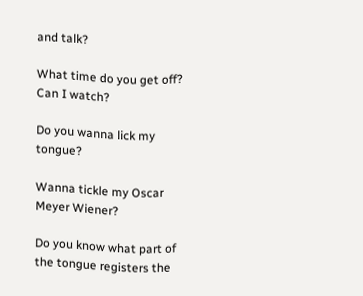and talk?

What time do you get off? Can I watch?

Do you wanna lick my tongue?

Wanna tickle my Oscar Meyer Wiener?

Do you know what part of the tongue registers the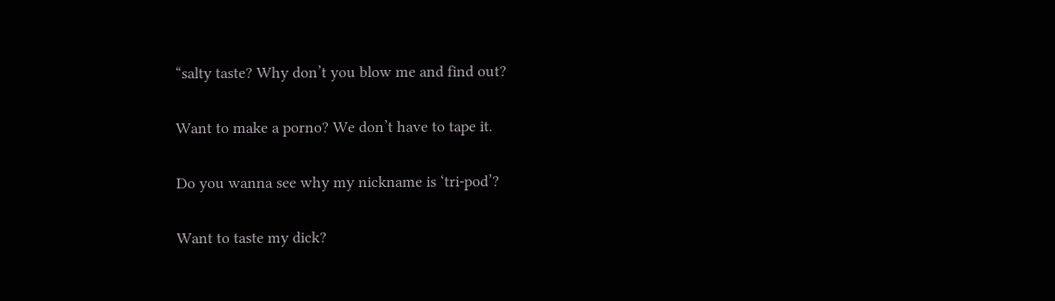“salty taste? Why don’t you blow me and find out?

Want to make a porno? We don’t have to tape it.

Do you wanna see why my nickname is ‘tri-pod’?

Want to taste my dick?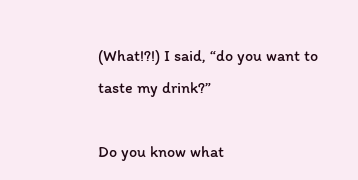(What!?!) I said, “do you want to taste my drink?”

Do you know what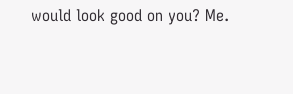would look good on you? Me.